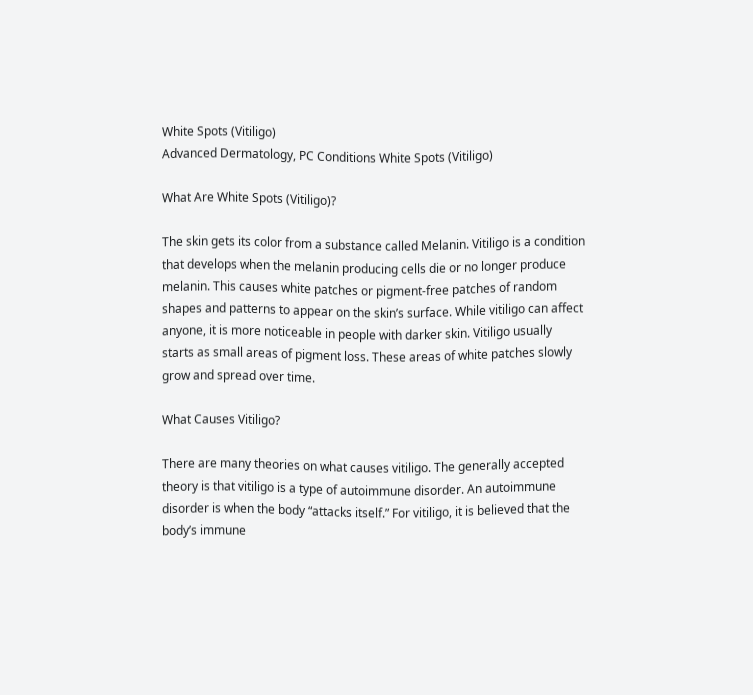White Spots (Vitiligo)
Advanced Dermatology, PC Conditions White Spots (Vitiligo)

What Are White Spots (Vitiligo)?

The skin gets its color from a substance called Melanin. Vitiligo is a condition that develops when the melanin producing cells die or no longer produce melanin. This causes white patches or pigment-free patches of random shapes and patterns to appear on the skin’s surface. While vitiligo can affect anyone, it is more noticeable in people with darker skin. Vitiligo usually starts as small areas of pigment loss. These areas of white patches slowly grow and spread over time.

What Causes Vitiligo?

There are many theories on what causes vitiligo. The generally accepted theory is that vitiligo is a type of autoimmune disorder. An autoimmune disorder is when the body “attacks itself.” For vitiligo, it is believed that the body’s immune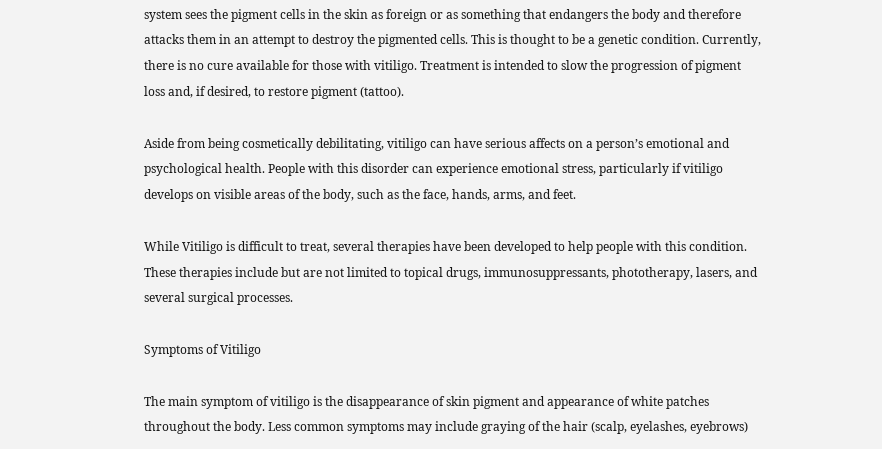system sees the pigment cells in the skin as foreign or as something that endangers the body and therefore attacks them in an attempt to destroy the pigmented cells. This is thought to be a genetic condition. Currently, there is no cure available for those with vitiligo. Treatment is intended to slow the progression of pigment loss and, if desired, to restore pigment (tattoo).

Aside from being cosmetically debilitating, vitiligo can have serious affects on a person’s emotional and psychological health. People with this disorder can experience emotional stress, particularly if vitiligo develops on visible areas of the body, such as the face, hands, arms, and feet.

While Vitiligo is difficult to treat, several therapies have been developed to help people with this condition. These therapies include but are not limited to topical drugs, immunosuppressants, phototherapy, lasers, and several surgical processes.

Symptoms of Vitiligo

The main symptom of vitiligo is the disappearance of skin pigment and appearance of white patches throughout the body. Less common symptoms may include graying of the hair (scalp, eyelashes, eyebrows)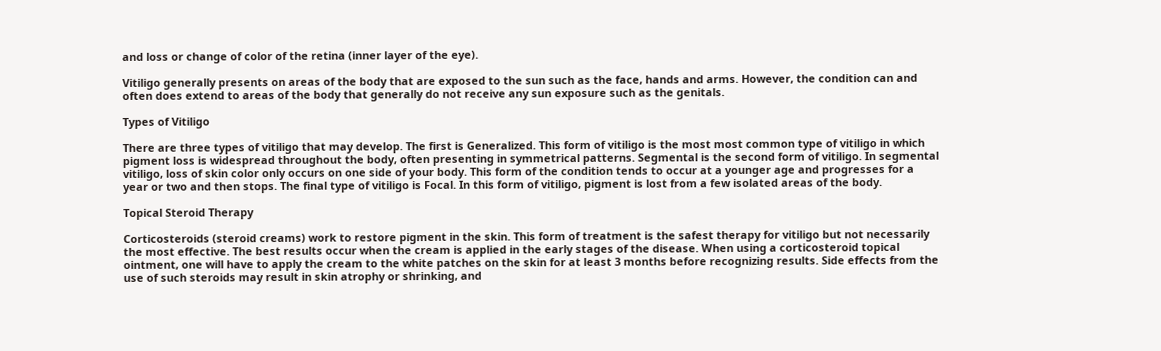and loss or change of color of the retina (inner layer of the eye).

Vitiligo generally presents on areas of the body that are exposed to the sun such as the face, hands and arms. However, the condition can and often does extend to areas of the body that generally do not receive any sun exposure such as the genitals.

Types of Vitiligo

There are three types of vitiligo that may develop. The first is Generalized. This form of vitiligo is the most most common type of vitiligo in which pigment loss is widespread throughout the body, often presenting in symmetrical patterns. Segmental is the second form of vitiligo. In segmental vitiligo, loss of skin color only occurs on one side of your body. This form of the condition tends to occur at a younger age and progresses for a year or two and then stops. The final type of vitiligo is Focal. In this form of vitiligo, pigment is lost from a few isolated areas of the body.

Topical Steroid Therapy

Corticosteroids (steroid creams) work to restore pigment in the skin. This form of treatment is the safest therapy for vitiligo but not necessarily the most effective. The best results occur when the cream is applied in the early stages of the disease. When using a corticosteroid topical ointment, one will have to apply the cream to the white patches on the skin for at least 3 months before recognizing results. Side effects from the use of such steroids may result in skin atrophy or shrinking, and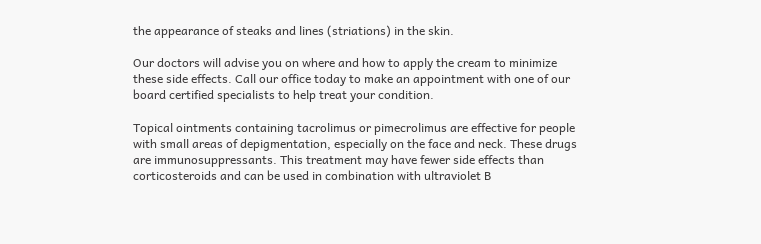the appearance of steaks and lines (striations) in the skin.

Our doctors will advise you on where and how to apply the cream to minimize these side effects. Call our office today to make an appointment with one of our board certified specialists to help treat your condition.

Topical ointments containing tacrolimus or pimecrolimus are effective for people with small areas of depigmentation, especially on the face and neck. These drugs are immunosuppressants. This treatment may have fewer side effects than corticosteroids and can be used in combination with ultraviolet B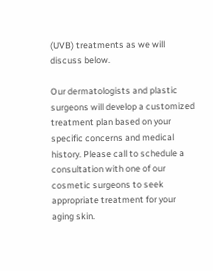(UVB) treatments as we will discuss below.

Our dermatologists and plastic surgeons will develop a customized treatment plan based on your specific concerns and medical history. Please call to schedule a consultation with one of our cosmetic surgeons to seek appropriate treatment for your aging skin.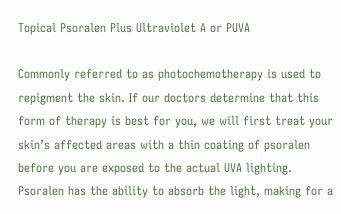Topical Psoralen Plus Ultraviolet A or PUVA

Commonly referred to as photochemotherapy is used to repigment the skin. If our doctors determine that this form of therapy is best for you, we will first treat your skin’s affected areas with a thin coating of psoralen before you are exposed to the actual UVA lighting. Psoralen has the ability to absorb the light, making for a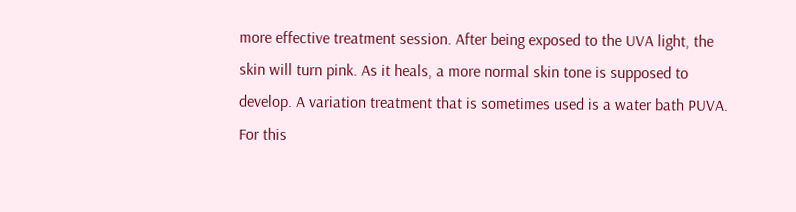more effective treatment session. After being exposed to the UVA light, the skin will turn pink. As it heals, a more normal skin tone is supposed to develop. A variation treatment that is sometimes used is a water bath PUVA. For this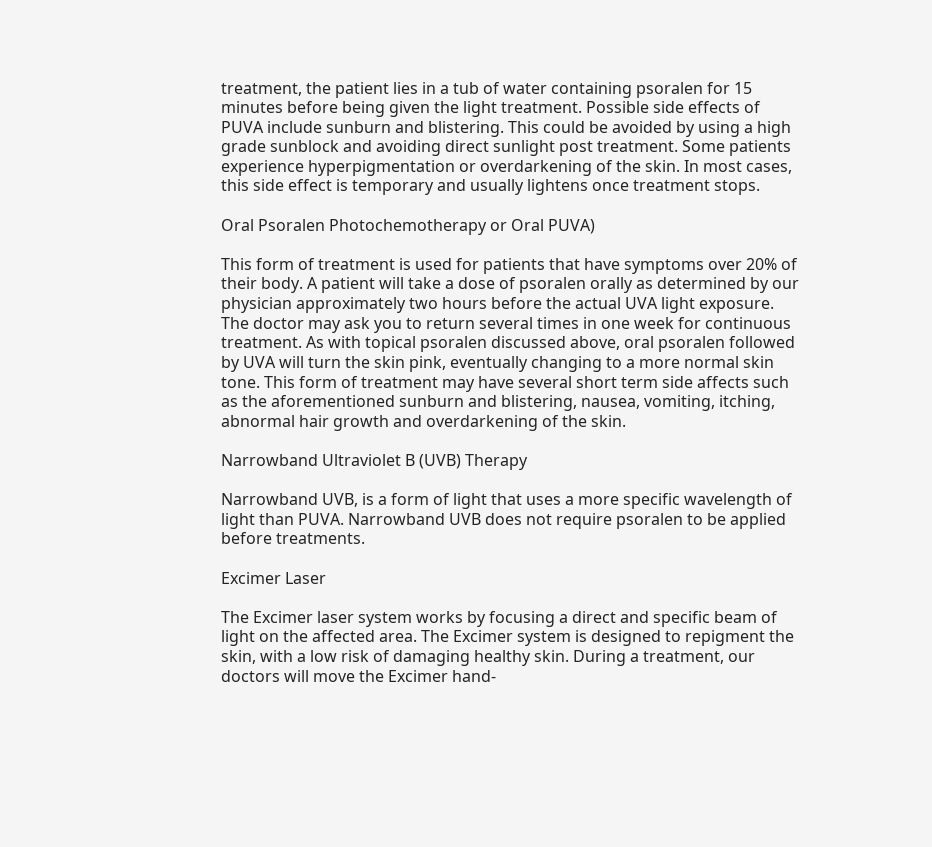treatment, the patient lies in a tub of water containing psoralen for 15 minutes before being given the light treatment. Possible side effects of PUVA include sunburn and blistering. This could be avoided by using a high grade sunblock and avoiding direct sunlight post treatment. Some patients experience hyperpigmentation or overdarkening of the skin. In most cases, this side effect is temporary and usually lightens once treatment stops.

Oral Psoralen Photochemotherapy or Oral PUVA)

This form of treatment is used for patients that have symptoms over 20% of their body. A patient will take a dose of psoralen orally as determined by our physician approximately two hours before the actual UVA light exposure. The doctor may ask you to return several times in one week for continuous treatment. As with topical psoralen discussed above, oral psoralen followed by UVA will turn the skin pink, eventually changing to a more normal skin tone. This form of treatment may have several short term side affects such as the aforementioned sunburn and blistering, nausea, vomiting, itching, abnormal hair growth and overdarkening of the skin.

Narrowband Ultraviolet B (UVB) Therapy

Narrowband UVB, is a form of light that uses a more specific wavelength of light than PUVA. Narrowband UVB does not require psoralen to be applied before treatments.

Excimer Laser

The Excimer laser system works by focusing a direct and specific beam of light on the affected area. The Excimer system is designed to repigment the skin, with a low risk of damaging healthy skin. During a treatment, our doctors will move the Excimer hand-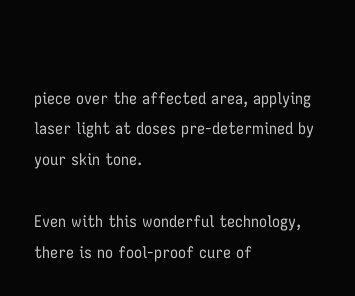piece over the affected area, applying laser light at doses pre-determined by your skin tone.

Even with this wonderful technology, there is no fool-proof cure of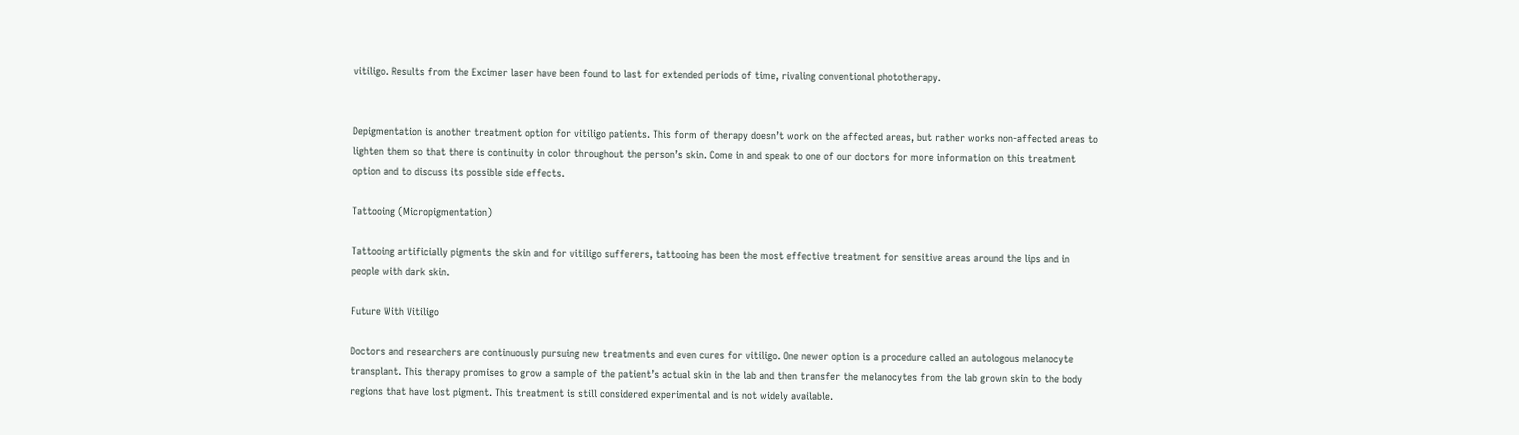vitiligo. Results from the Excimer laser have been found to last for extended periods of time, rivaling conventional phototherapy.


Depigmentation is another treatment option for vitiligo patients. This form of therapy doesn’t work on the affected areas, but rather works non-affected areas to lighten them so that there is continuity in color throughout the person’s skin. Come in and speak to one of our doctors for more information on this treatment option and to discuss its possible side effects.

Tattooing (Micropigmentation)

Tattooing artificially pigments the skin and for vitiligo sufferers, tattooing has been the most effective treatment for sensitive areas around the lips and in people with dark skin.

Future With Vitiligo

Doctors and researchers are continuously pursuing new treatments and even cures for vitiligo. One newer option is a procedure called an autologous melanocyte transplant. This therapy promises to grow a sample of the patient’s actual skin in the lab and then transfer the melanocytes from the lab grown skin to the body regions that have lost pigment. This treatment is still considered experimental and is not widely available.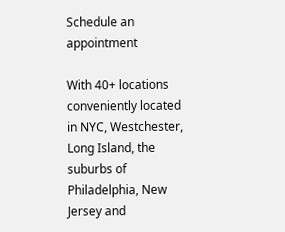Schedule an appointment

With 40+ locations conveniently located in NYC, Westchester, Long Island, the suburbs of Philadelphia, New Jersey and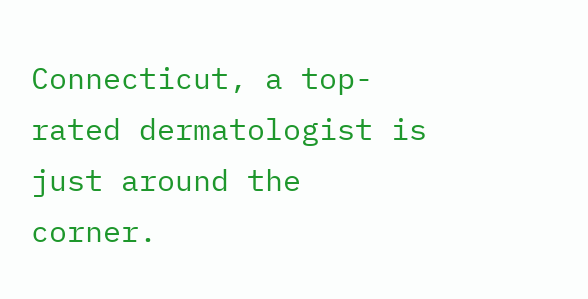Connecticut, a top-rated dermatologist is just around the corner.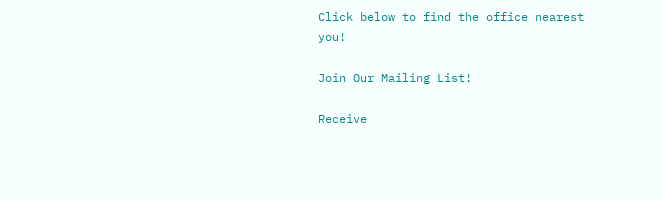Click below to find the office nearest you!

Join Our Mailing List!

Receive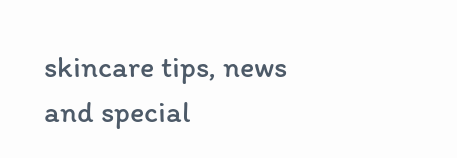skincare tips, news and special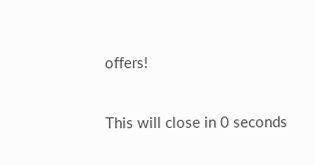offers!

This will close in 0 seconds